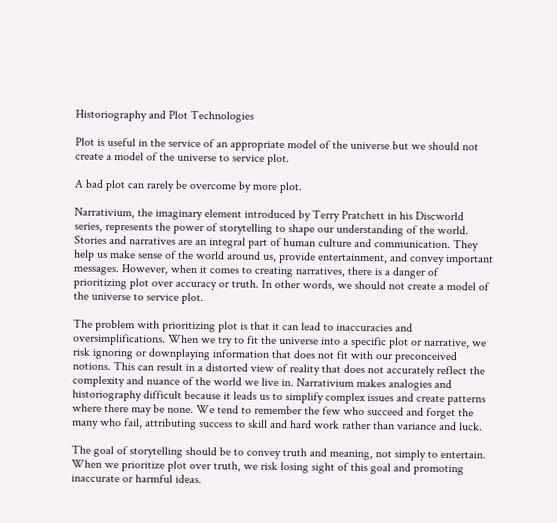Historiography and Plot Technologies

Plot is useful in the service of an appropriate model of the universe but we should not create a model of the universe to service plot.

A bad plot can rarely be overcome by more plot.

Narrativium, the imaginary element introduced by Terry Pratchett in his Discworld series, represents the power of storytelling to shape our understanding of the world. Stories and narratives are an integral part of human culture and communication. They help us make sense of the world around us, provide entertainment, and convey important messages. However, when it comes to creating narratives, there is a danger of prioritizing plot over accuracy or truth. In other words, we should not create a model of the universe to service plot.

The problem with prioritizing plot is that it can lead to inaccuracies and oversimplifications. When we try to fit the universe into a specific plot or narrative, we risk ignoring or downplaying information that does not fit with our preconceived notions. This can result in a distorted view of reality that does not accurately reflect the complexity and nuance of the world we live in. Narrativium makes analogies and historiography difficult because it leads us to simplify complex issues and create patterns where there may be none. We tend to remember the few who succeed and forget the many who fail, attributing success to skill and hard work rather than variance and luck.

The goal of storytelling should be to convey truth and meaning, not simply to entertain. When we prioritize plot over truth, we risk losing sight of this goal and promoting inaccurate or harmful ideas.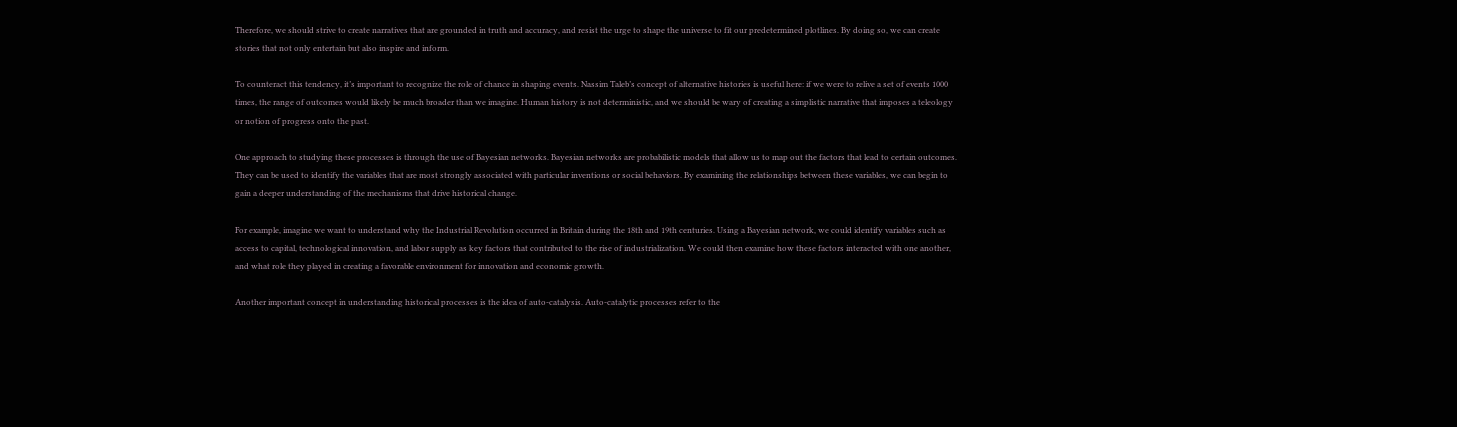Therefore, we should strive to create narratives that are grounded in truth and accuracy, and resist the urge to shape the universe to fit our predetermined plotlines. By doing so, we can create stories that not only entertain but also inspire and inform.

To counteract this tendency, it’s important to recognize the role of chance in shaping events. Nassim Taleb’s concept of alternative histories is useful here: if we were to relive a set of events 1000 times, the range of outcomes would likely be much broader than we imagine. Human history is not deterministic, and we should be wary of creating a simplistic narrative that imposes a teleology or notion of progress onto the past.

One approach to studying these processes is through the use of Bayesian networks. Bayesian networks are probabilistic models that allow us to map out the factors that lead to certain outcomes. They can be used to identify the variables that are most strongly associated with particular inventions or social behaviors. By examining the relationships between these variables, we can begin to gain a deeper understanding of the mechanisms that drive historical change.

For example, imagine we want to understand why the Industrial Revolution occurred in Britain during the 18th and 19th centuries. Using a Bayesian network, we could identify variables such as access to capital, technological innovation, and labor supply as key factors that contributed to the rise of industrialization. We could then examine how these factors interacted with one another, and what role they played in creating a favorable environment for innovation and economic growth.

Another important concept in understanding historical processes is the idea of auto-catalysis. Auto-catalytic processes refer to the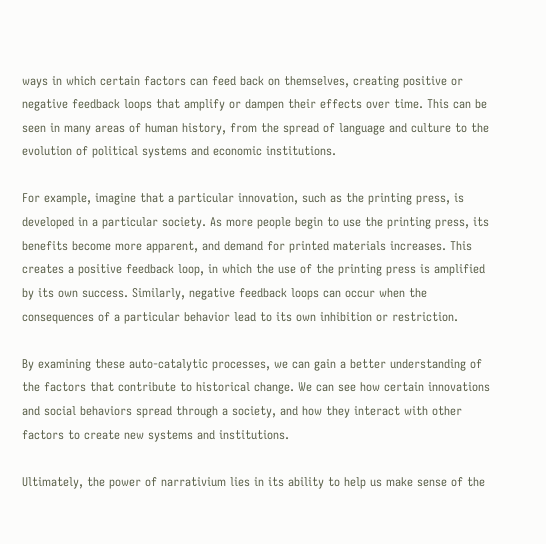ways in which certain factors can feed back on themselves, creating positive or negative feedback loops that amplify or dampen their effects over time. This can be seen in many areas of human history, from the spread of language and culture to the evolution of political systems and economic institutions.

For example, imagine that a particular innovation, such as the printing press, is developed in a particular society. As more people begin to use the printing press, its benefits become more apparent, and demand for printed materials increases. This creates a positive feedback loop, in which the use of the printing press is amplified by its own success. Similarly, negative feedback loops can occur when the consequences of a particular behavior lead to its own inhibition or restriction.

By examining these auto-catalytic processes, we can gain a better understanding of the factors that contribute to historical change. We can see how certain innovations and social behaviors spread through a society, and how they interact with other factors to create new systems and institutions.

Ultimately, the power of narrativium lies in its ability to help us make sense of the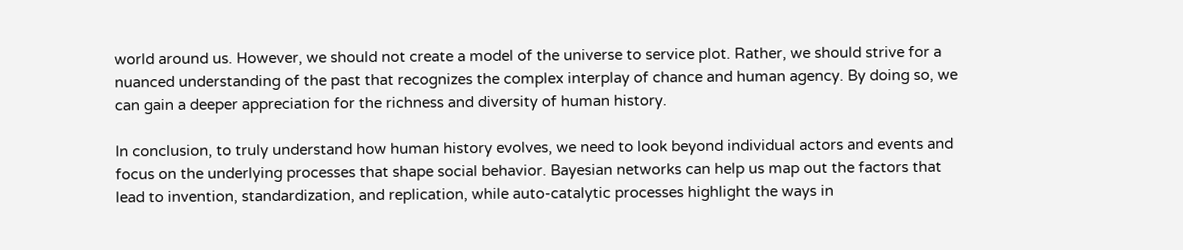world around us. However, we should not create a model of the universe to service plot. Rather, we should strive for a nuanced understanding of the past that recognizes the complex interplay of chance and human agency. By doing so, we can gain a deeper appreciation for the richness and diversity of human history.

In conclusion, to truly understand how human history evolves, we need to look beyond individual actors and events and focus on the underlying processes that shape social behavior. Bayesian networks can help us map out the factors that lead to invention, standardization, and replication, while auto-catalytic processes highlight the ways in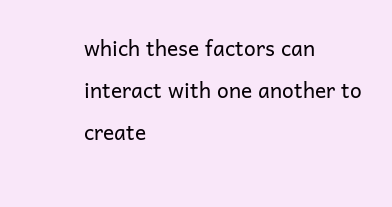which these factors can interact with one another to create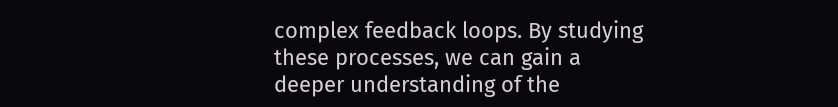complex feedback loops. By studying these processes, we can gain a deeper understanding of the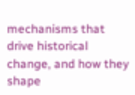mechanisms that drive historical change, and how they shape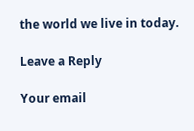the world we live in today.

Leave a Reply

Your email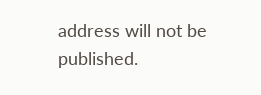address will not be published.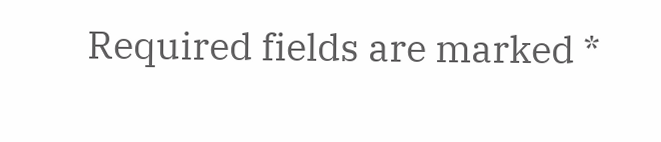Required fields are marked *